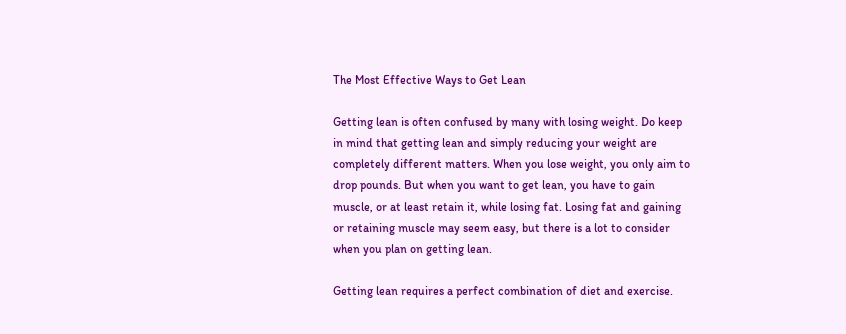The Most Effective Ways to Get Lean

Getting lean is often confused by many with losing weight. Do keep in mind that getting lean and simply reducing your weight are completely different matters. When you lose weight, you only aim to drop pounds. But when you want to get lean, you have to gain muscle, or at least retain it, while losing fat. Losing fat and gaining or retaining muscle may seem easy, but there is a lot to consider when you plan on getting lean.

Getting lean requires a perfect combination of diet and exercise.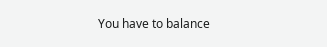You have to balance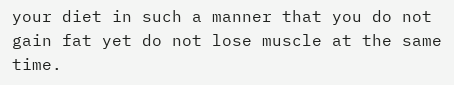your diet in such a manner that you do not gain fat yet do not lose muscle at the same time.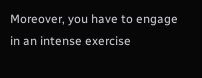Moreover, you have to engage in an intense exercise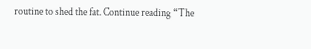routine to shed the fat. Continue reading “The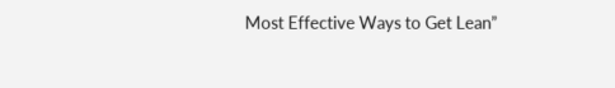Most Effective Ways to Get Lean”